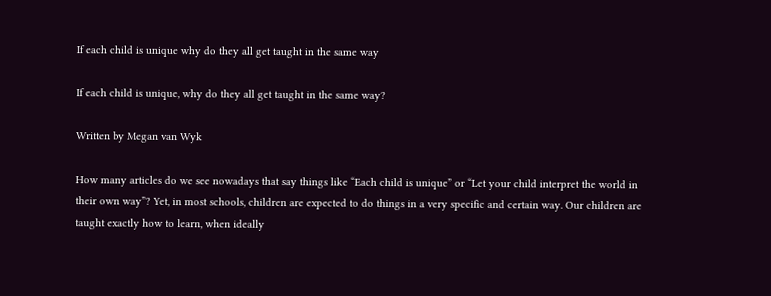If each child is unique why do they all get taught in the same way

If each child is unique, why do they all get taught in the same way?

Written by Megan van Wyk

How many articles do we see nowadays that say things like “Each child is unique” or “Let your child interpret the world in their own way”? Yet, in most schools, children are expected to do things in a very specific and certain way. Our children are taught exactly how to learn, when ideally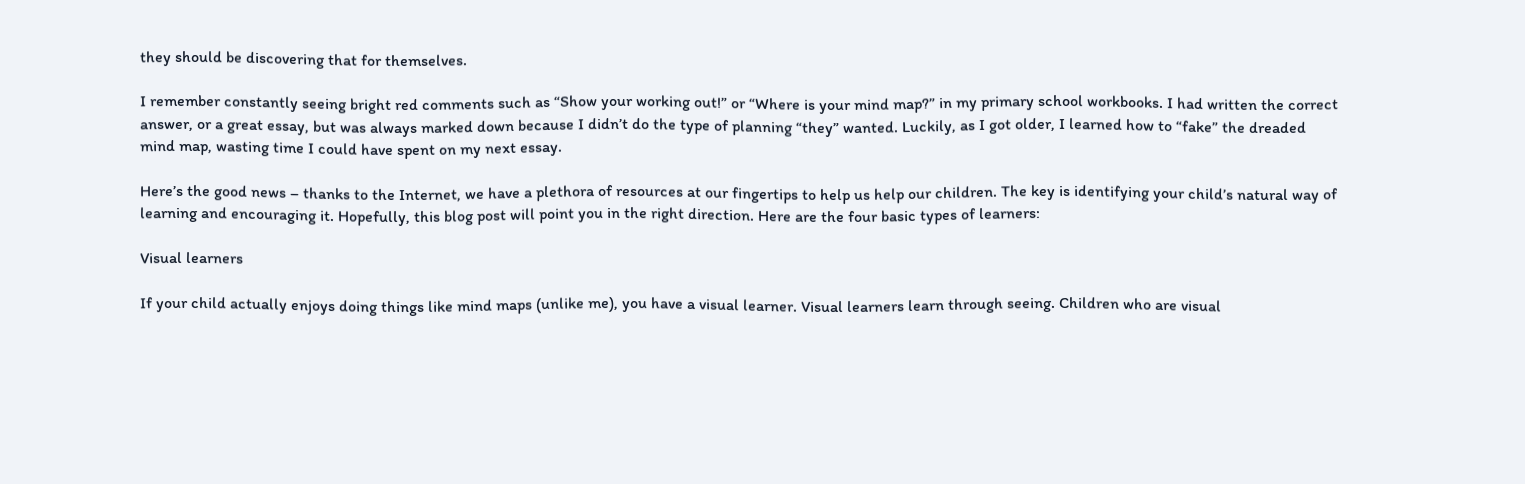they should be discovering that for themselves.

I remember constantly seeing bright red comments such as “Show your working out!” or “Where is your mind map?” in my primary school workbooks. I had written the correct answer, or a great essay, but was always marked down because I didn’t do the type of planning “they” wanted. Luckily, as I got older, I learned how to “fake” the dreaded mind map, wasting time I could have spent on my next essay.

Here’s the good news – thanks to the Internet, we have a plethora of resources at our fingertips to help us help our children. The key is identifying your child’s natural way of learning and encouraging it. Hopefully, this blog post will point you in the right direction. Here are the four basic types of learners:

Visual learners

If your child actually enjoys doing things like mind maps (unlike me), you have a visual learner. Visual learners learn through seeing. Children who are visual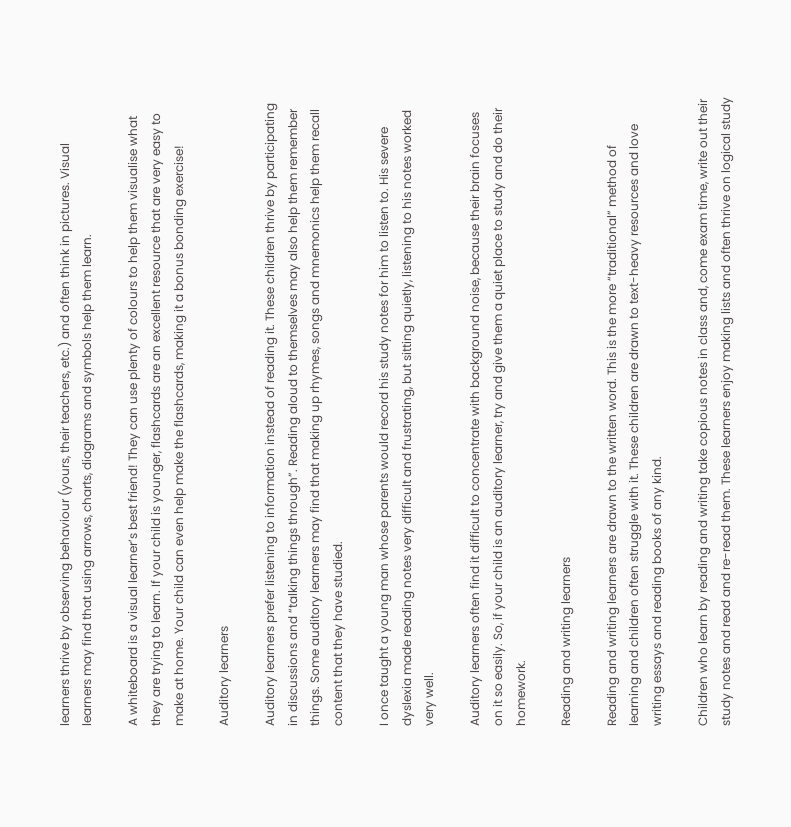learners thrive by observing behaviour (yours, their teachers, etc.) and often think in pictures. Visual learners may find that using arrows, charts, diagrams and symbols help them learn.

A whiteboard is a visual learner’s best friend! They can use plenty of colours to help them visualise what they are trying to learn. If your child is younger, flashcards are an excellent resource that are very easy to make at home. Your child can even help make the flashcards, making it a bonus bonding exercise!

Auditory learners

Auditory learners prefer listening to information instead of reading it. These children thrive by participating in discussions and “talking things through”. Reading aloud to themselves may also help them remember things. Some auditory learners may find that making up rhymes, songs and mnemonics help them recall content that they have studied.

I once taught a young man whose parents would record his study notes for him to listen to. His severe dyslexia made reading notes very difficult and frustrating, but sitting quietly, listening to his notes worked very well.

Auditory learners often find it difficult to concentrate with background noise, because their brain focuses on it so easily. So, if your child is an auditory learner, try and give them a quiet place to study and do their homework.

Reading and writing learners

Reading and writing learners are drawn to the written word. This is the more “traditional” method of learning and children often struggle with it. These children are drawn to text-heavy resources and love writing essays and reading books of any kind.

Children who learn by reading and writing take copious notes in class and, come exam time, write out their study notes and read and re-read them. These learners enjoy making lists and often thrive on logical study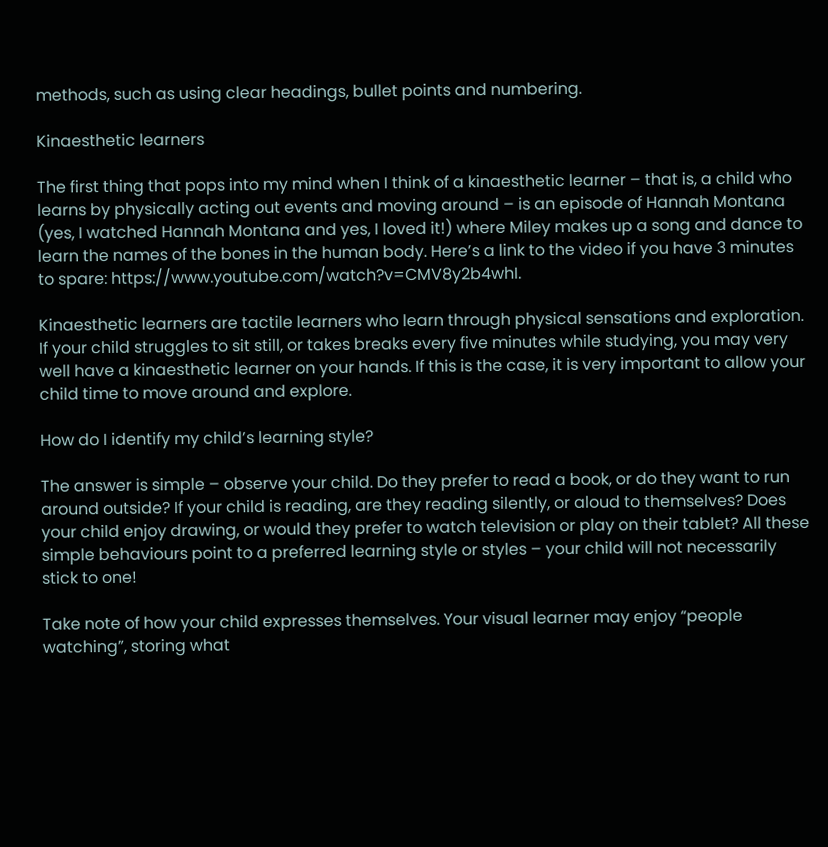methods, such as using clear headings, bullet points and numbering.

Kinaesthetic learners

The first thing that pops into my mind when I think of a kinaesthetic learner – that is, a child who learns by physically acting out events and moving around – is an episode of Hannah Montana (yes, I watched Hannah Montana and yes, I loved it!) where Miley makes up a song and dance to learn the names of the bones in the human body. Here’s a link to the video if you have 3 minutes to spare: https://www.youtube.com/watch?v=CMV8y2b4whI.

Kinaesthetic learners are tactile learners who learn through physical sensations and exploration. If your child struggles to sit still, or takes breaks every five minutes while studying, you may very well have a kinaesthetic learner on your hands. If this is the case, it is very important to allow your child time to move around and explore.

How do I identify my child’s learning style?

The answer is simple – observe your child. Do they prefer to read a book, or do they want to run around outside? If your child is reading, are they reading silently, or aloud to themselves? Does your child enjoy drawing, or would they prefer to watch television or play on their tablet? All these simple behaviours point to a preferred learning style or styles – your child will not necessarily stick to one!

Take note of how your child expresses themselves. Your visual learner may enjoy “people watching”, storing what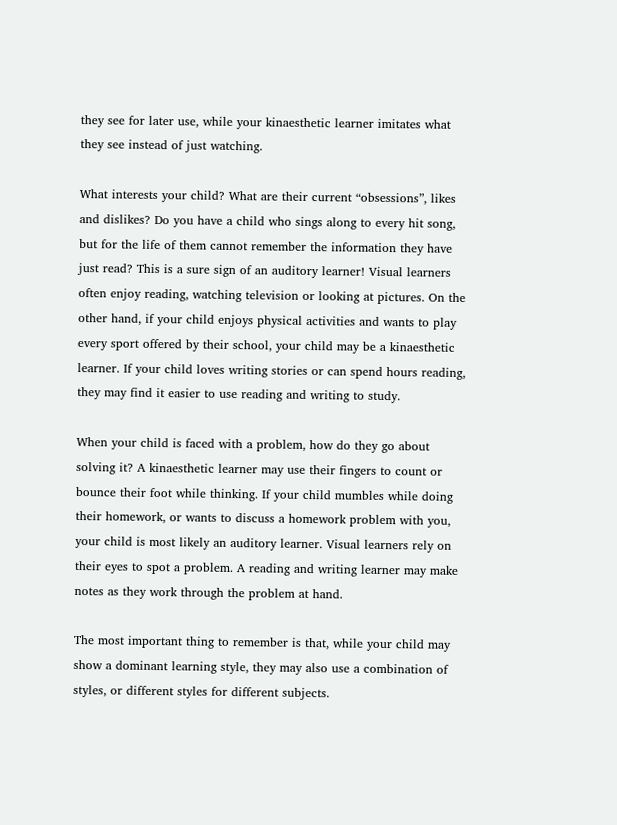they see for later use, while your kinaesthetic learner imitates what they see instead of just watching.

What interests your child? What are their current “obsessions”, likes and dislikes? Do you have a child who sings along to every hit song, but for the life of them cannot remember the information they have just read? This is a sure sign of an auditory learner! Visual learners often enjoy reading, watching television or looking at pictures. On the other hand, if your child enjoys physical activities and wants to play every sport offered by their school, your child may be a kinaesthetic learner. If your child loves writing stories or can spend hours reading, they may find it easier to use reading and writing to study.

When your child is faced with a problem, how do they go about solving it? A kinaesthetic learner may use their fingers to count or bounce their foot while thinking. If your child mumbles while doing their homework, or wants to discuss a homework problem with you, your child is most likely an auditory learner. Visual learners rely on their eyes to spot a problem. A reading and writing learner may make notes as they work through the problem at hand.

The most important thing to remember is that, while your child may show a dominant learning style, they may also use a combination of styles, or different styles for different subjects.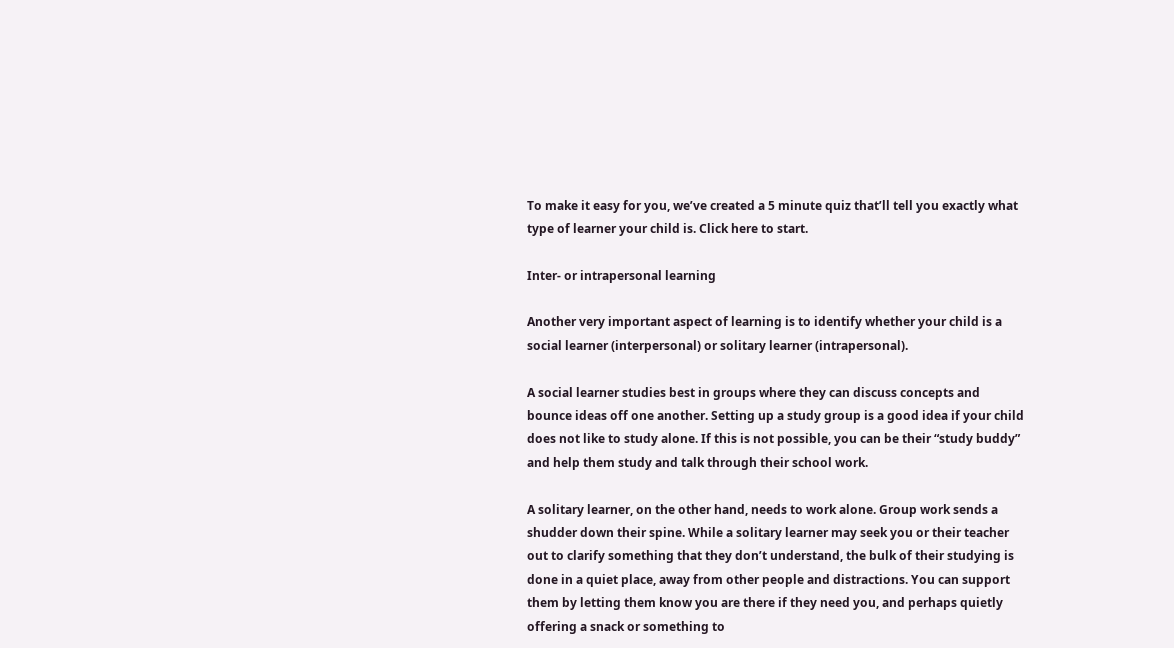To make it easy for you, we’ve created a 5 minute quiz that’ll tell you exactly what type of learner your child is. Click here to start.

Inter- or intrapersonal learning

Another very important aspect of learning is to identify whether your child is a social learner (interpersonal) or solitary learner (intrapersonal).

A social learner studies best in groups where they can discuss concepts and bounce ideas off one another. Setting up a study group is a good idea if your child does not like to study alone. If this is not possible, you can be their “study buddy” and help them study and talk through their school work.

A solitary learner, on the other hand, needs to work alone. Group work sends a shudder down their spine. While a solitary learner may seek you or their teacher out to clarify something that they don’t understand, the bulk of their studying is done in a quiet place, away from other people and distractions. You can support them by letting them know you are there if they need you, and perhaps quietly offering a snack or something to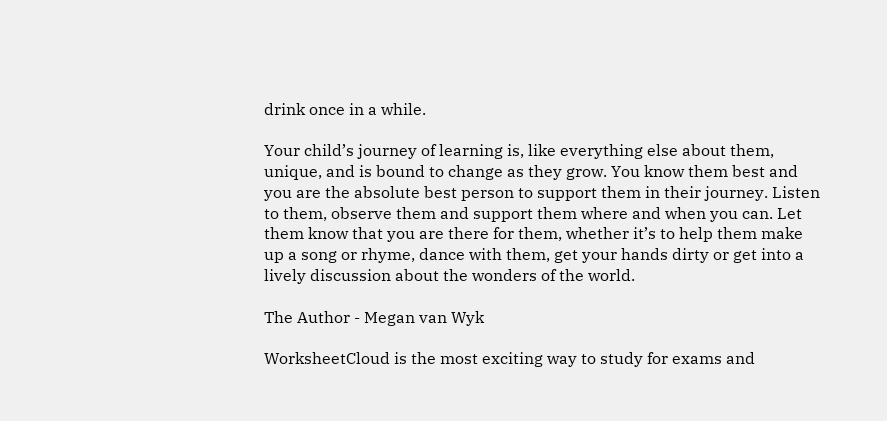drink once in a while.

Your child’s journey of learning is, like everything else about them, unique, and is bound to change as they grow. You know them best and you are the absolute best person to support them in their journey. Listen to them, observe them and support them where and when you can. Let them know that you are there for them, whether it’s to help them make up a song or rhyme, dance with them, get your hands dirty or get into a lively discussion about the wonders of the world.

The Author - Megan van Wyk

WorksheetCloud is the most exciting way to study for exams and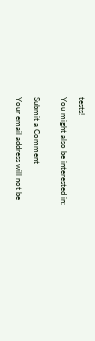tests!

You might also be interested in:


Submit a Comment

Your email address will not be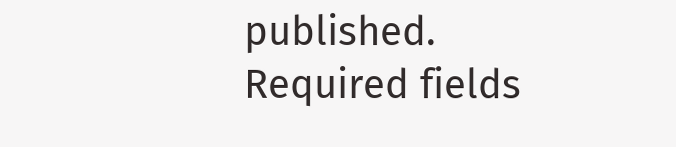published. Required fields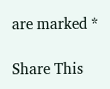are marked *

Share This